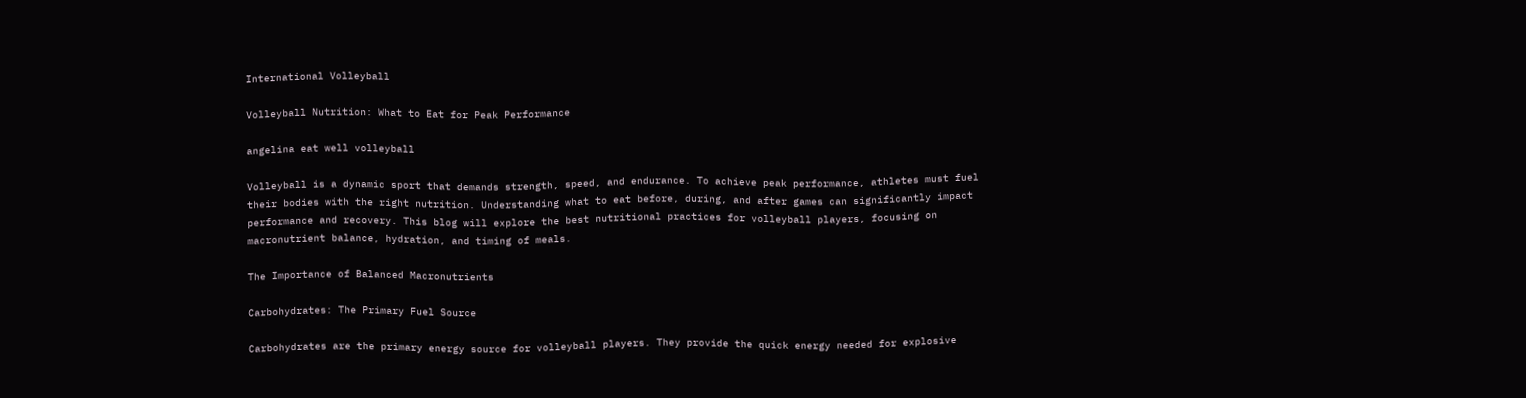International Volleyball

Volleyball Nutrition: What to Eat for Peak Performance

angelina eat well volleyball

Volleyball is a dynamic sport that demands strength, speed, and endurance. To achieve peak performance, athletes must fuel their bodies with the right nutrition. Understanding what to eat before, during, and after games can significantly impact performance and recovery. This blog will explore the best nutritional practices for volleyball players, focusing on macronutrient balance, hydration, and timing of meals.

The Importance of Balanced Macronutrients

Carbohydrates: The Primary Fuel Source

Carbohydrates are the primary energy source for volleyball players. They provide the quick energy needed for explosive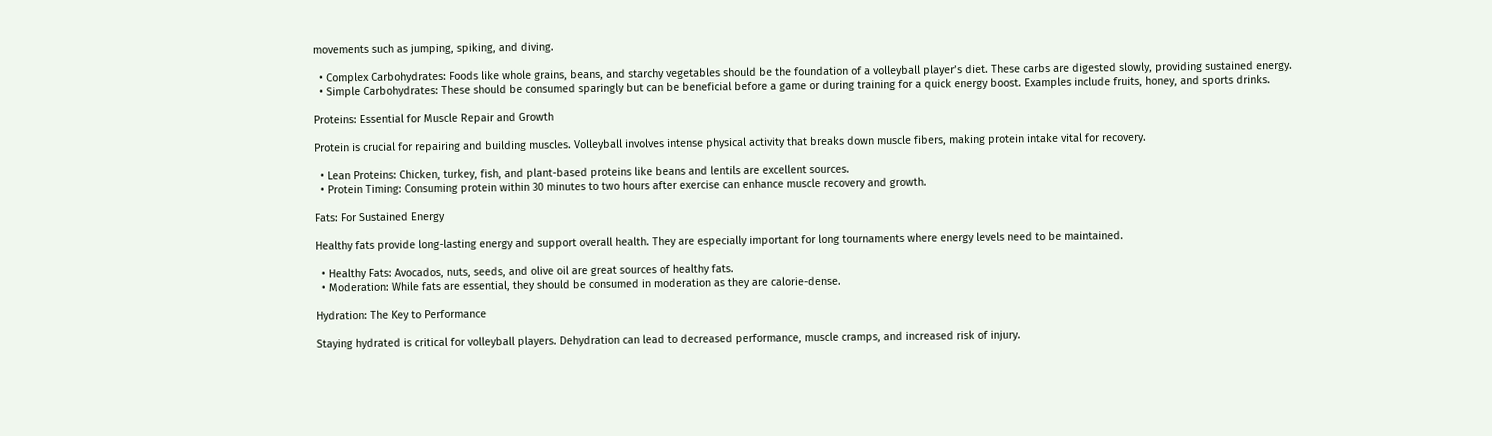movements such as jumping, spiking, and diving.

  • Complex Carbohydrates: Foods like whole grains, beans, and starchy vegetables should be the foundation of a volleyball player’s diet. These carbs are digested slowly, providing sustained energy.
  • Simple Carbohydrates: These should be consumed sparingly but can be beneficial before a game or during training for a quick energy boost. Examples include fruits, honey, and sports drinks.

Proteins: Essential for Muscle Repair and Growth

Protein is crucial for repairing and building muscles. Volleyball involves intense physical activity that breaks down muscle fibers, making protein intake vital for recovery.

  • Lean Proteins: Chicken, turkey, fish, and plant-based proteins like beans and lentils are excellent sources.
  • Protein Timing: Consuming protein within 30 minutes to two hours after exercise can enhance muscle recovery and growth.

Fats: For Sustained Energy

Healthy fats provide long-lasting energy and support overall health. They are especially important for long tournaments where energy levels need to be maintained.

  • Healthy Fats: Avocados, nuts, seeds, and olive oil are great sources of healthy fats.
  • Moderation: While fats are essential, they should be consumed in moderation as they are calorie-dense.

Hydration: The Key to Performance

Staying hydrated is critical for volleyball players. Dehydration can lead to decreased performance, muscle cramps, and increased risk of injury.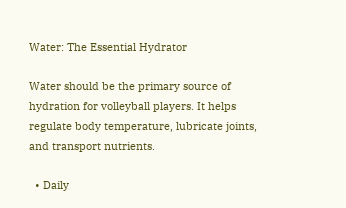Water: The Essential Hydrator

Water should be the primary source of hydration for volleyball players. It helps regulate body temperature, lubricate joints, and transport nutrients.

  • Daily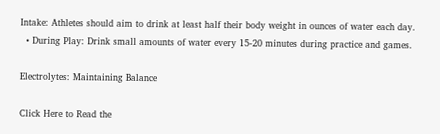Intake: Athletes should aim to drink at least half their body weight in ounces of water each day.
  • During Play: Drink small amounts of water every 15-20 minutes during practice and games.

Electrolytes: Maintaining Balance

Click Here to Read the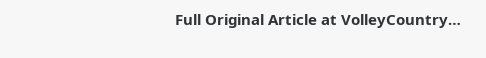Full Original Article at VolleyCountry…